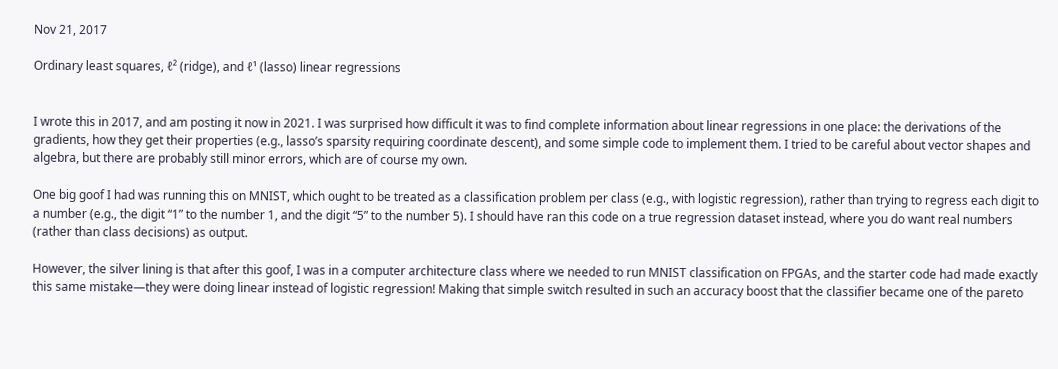Nov 21, 2017

Ordinary least squares, ℓ² (ridge), and ℓ¹ (lasso) linear regressions


I wrote this in 2017, and am posting it now in 2021. I was surprised how difficult it was to find complete information about linear regressions in one place: the derivations of the gradients, how they get their properties (e.g., lasso’s sparsity requiring coordinate descent), and some simple code to implement them. I tried to be careful about vector shapes and algebra, but there are probably still minor errors, which are of course my own.

One big goof I had was running this on MNIST, which ought to be treated as a classification problem per class (e.g., with logistic regression), rather than trying to regress each digit to a number (e.g., the digit “1” to the number 1, and the digit “5” to the number 5). I should have ran this code on a true regression dataset instead, where you do want real numbers (rather than class decisions) as output.

However, the silver lining is that after this goof, I was in a computer architecture class where we needed to run MNIST classification on FPGAs, and the starter code had made exactly this same mistake—they were doing linear instead of logistic regression! Making that simple switch resulted in such an accuracy boost that the classifier became one of the pareto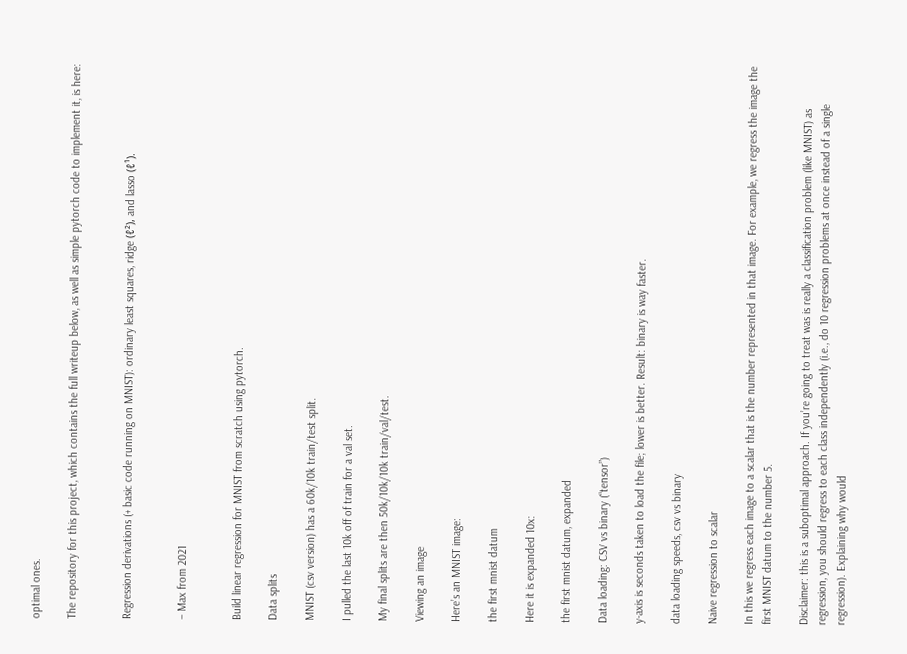optimal ones.

The repository for this project, which contains the full writeup below, as well as simple pytorch code to implement it, is here:


Regression derivations (+ basic code running on MNIST): ordinary least squares, ridge (ℓ²), and lasso (ℓ¹).


– Max from 2021


Build linear regression for MNIST from scratch using pytorch.

Data splits

MNIST (csv version) has a 60k/10k train/test split.

I pulled the last 10k off of train for a val set.

My final splits are then 50k/10k/10k train/val/test.

Viewing an image

Here’s an MNIST image:

the first mnist datum

Here it is expanded 10x:

the first mnist datum, expanded

Data loading: CSV vs binary (“tensor”)

y-axis is seconds taken to load the file; lower is better. Result: binary is way faster.

data loading speeds, csv vs binary

Naive regression to scalar

In this we regress each image to a scalar that is the number represented in that image. For example, we regress the image the first MNIST datum to the number 5.

Disclaimer: this is a suboptimal approach. If you’re going to treat was is really a classification problem (like MNIST) as regression, you should regress to each class independently (i.e., do 10 regression problems at once instead of a single regression). Explaining why would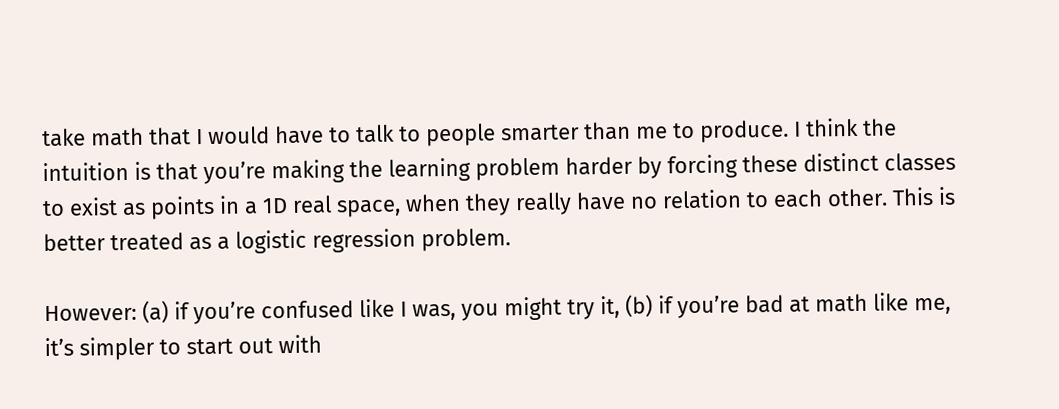take math that I would have to talk to people smarter than me to produce. I think the intuition is that you’re making the learning problem harder by forcing these distinct classes to exist as points in a 1D real space, when they really have no relation to each other. This is better treated as a logistic regression problem.

However: (a) if you’re confused like I was, you might try it, (b) if you’re bad at math like me, it’s simpler to start out with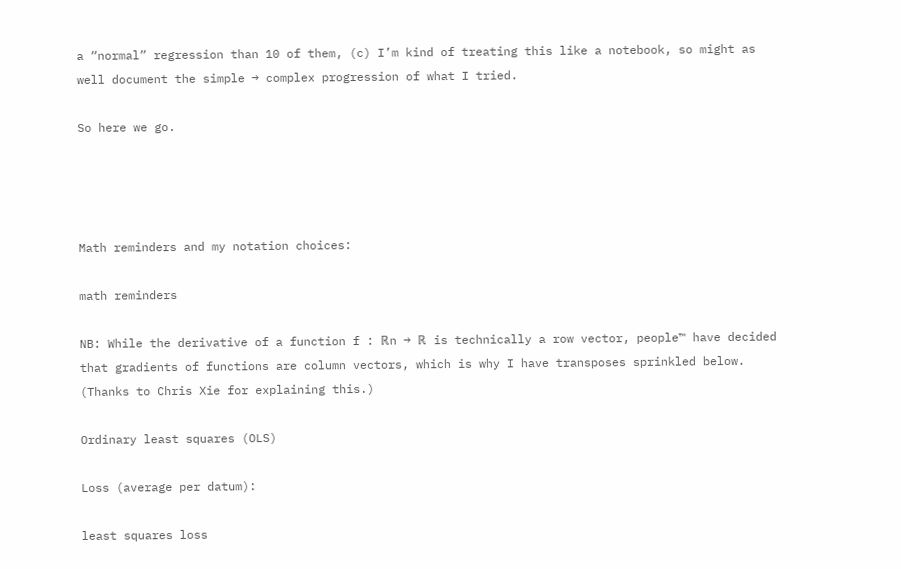a “normal” regression than 10 of them, (c) I’m kind of treating this like a notebook, so might as well document the simple → complex progression of what I tried.

So here we go.




Math reminders and my notation choices:

math reminders

NB: While the derivative of a function f : ℝn → ℝ is technically a row vector, people™ have decided that gradients of functions are column vectors, which is why I have transposes sprinkled below. (Thanks to Chris Xie for explaining this.)

Ordinary least squares (OLS)

Loss (average per datum):

least squares loss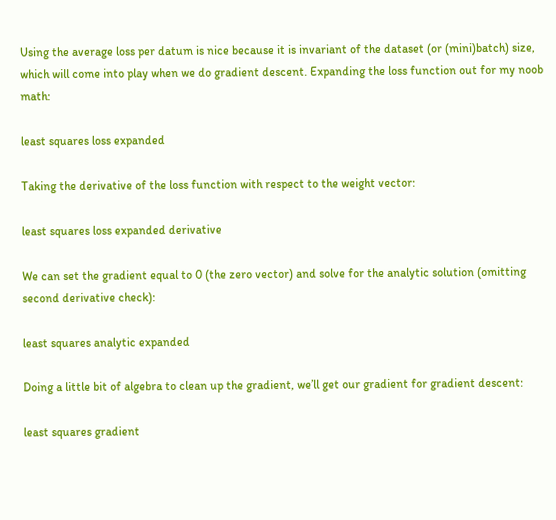Using the average loss per datum is nice because it is invariant of the dataset (or (mini)batch) size, which will come into play when we do gradient descent. Expanding the loss function out for my noob math:

least squares loss expanded

Taking the derivative of the loss function with respect to the weight vector:

least squares loss expanded derivative

We can set the gradient equal to 0 (the zero vector) and solve for the analytic solution (omitting second derivative check):

least squares analytic expanded

Doing a little bit of algebra to clean up the gradient, we’ll get our gradient for gradient descent:

least squares gradient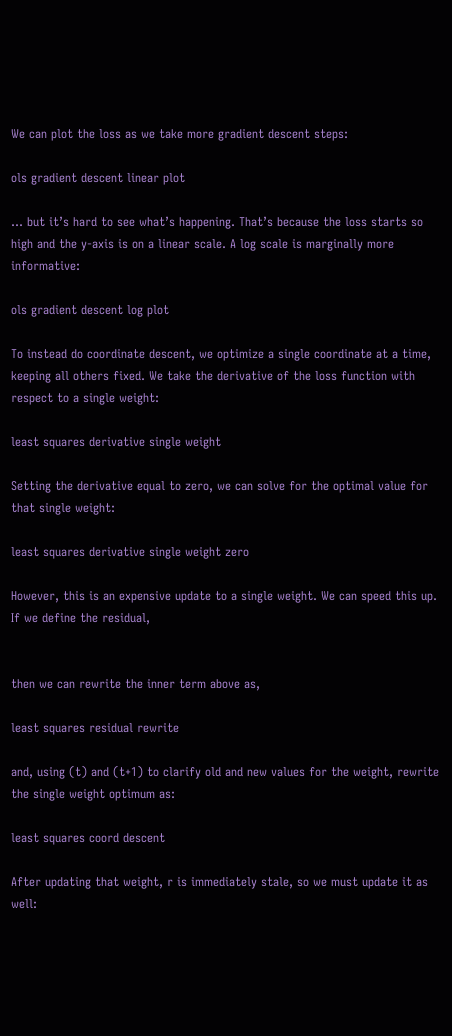We can plot the loss as we take more gradient descent steps:

ols gradient descent linear plot

… but it’s hard to see what’s happening. That’s because the loss starts so high and the y-axis is on a linear scale. A log scale is marginally more informative:

ols gradient descent log plot

To instead do coordinate descent, we optimize a single coordinate at a time, keeping all others fixed. We take the derivative of the loss function with respect to a single weight:

least squares derivative single weight

Setting the derivative equal to zero, we can solve for the optimal value for that single weight:

least squares derivative single weight zero

However, this is an expensive update to a single weight. We can speed this up. If we define the residual,


then we can rewrite the inner term above as,

least squares residual rewrite

and, using (t) and (t+1) to clarify old and new values for the weight, rewrite the single weight optimum as:

least squares coord descent

After updating that weight, r is immediately stale, so we must update it as well: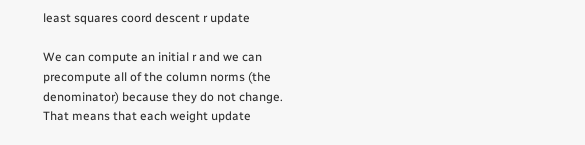least squares coord descent r update

We can compute an initial r and we can precompute all of the column norms (the denominator) because they do not change. That means that each weight update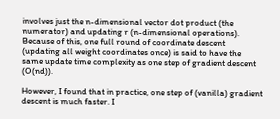involves just the n-dimensional vector dot product (the numerator) and updating r (n-dimensional operations). Because of this, one full round of coordinate descent (updating all weight coordinates once) is said to have the same update time complexity as one step of gradient descent (O(nd)).

However, I found that in practice, one step of (vanilla) gradient descent is much faster. I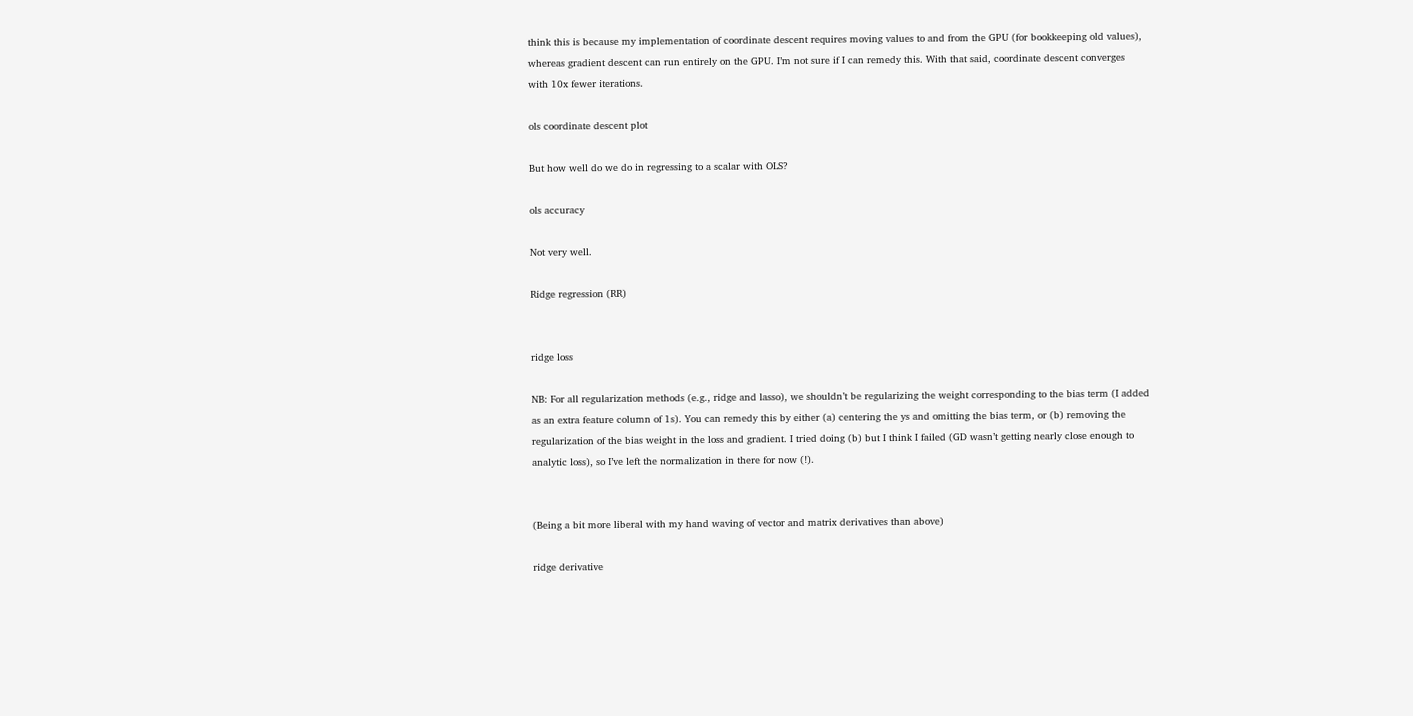think this is because my implementation of coordinate descent requires moving values to and from the GPU (for bookkeeping old values), whereas gradient descent can run entirely on the GPU. I’m not sure if I can remedy this. With that said, coordinate descent converges with 10x fewer iterations.

ols coordinate descent plot

But how well do we do in regressing to a scalar with OLS?

ols accuracy

Not very well.

Ridge regression (RR)


ridge loss

NB: For all regularization methods (e.g., ridge and lasso), we shouldn’t be regularizing the weight corresponding to the bias term (I added as an extra feature column of 1s). You can remedy this by either (a) centering the ys and omitting the bias term, or (b) removing the regularization of the bias weight in the loss and gradient. I tried doing (b) but I think I failed (GD wasn’t getting nearly close enough to analytic loss), so I’ve left the normalization in there for now (!).


(Being a bit more liberal with my hand waving of vector and matrix derivatives than above)

ridge derivative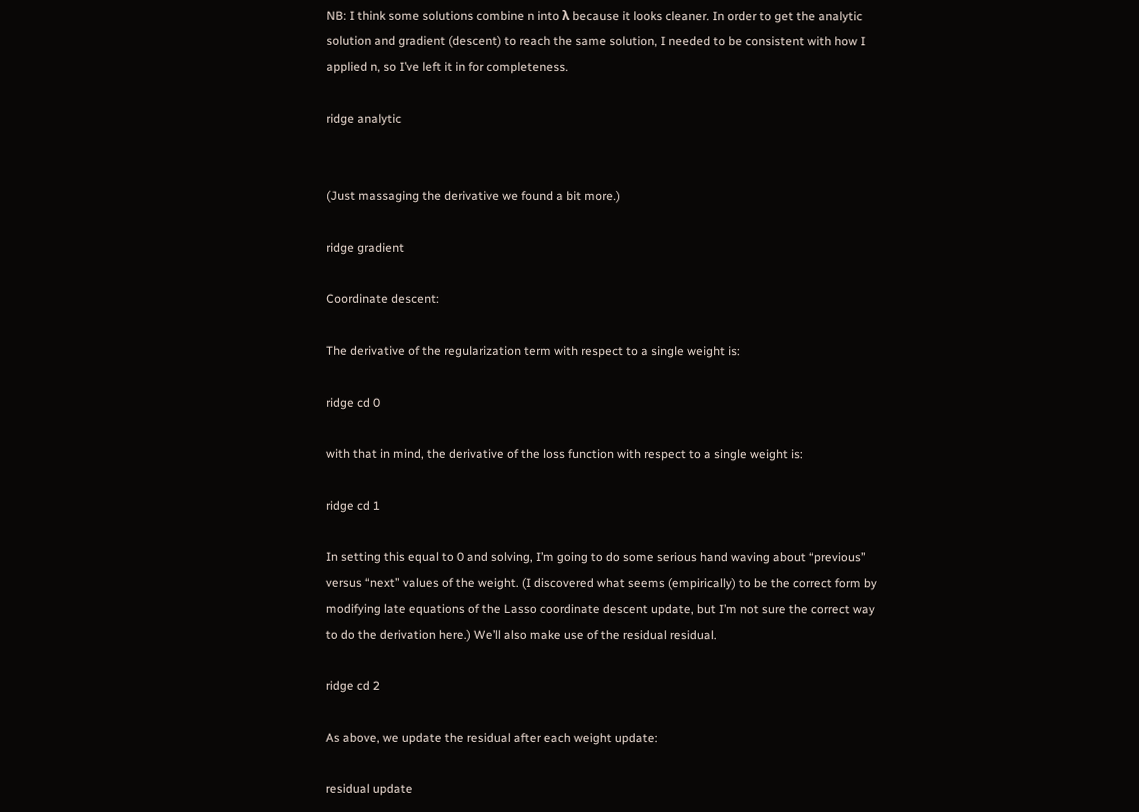NB: I think some solutions combine n into λ because it looks cleaner. In order to get the analytic solution and gradient (descent) to reach the same solution, I needed to be consistent with how I applied n, so I’ve left it in for completeness.

ridge analytic


(Just massaging the derivative we found a bit more.)

ridge gradient

Coordinate descent:

The derivative of the regularization term with respect to a single weight is:

ridge cd 0

with that in mind, the derivative of the loss function with respect to a single weight is:

ridge cd 1

In setting this equal to 0 and solving, I’m going to do some serious hand waving about “previous” versus “next” values of the weight. (I discovered what seems (empirically) to be the correct form by modifying late equations of the Lasso coordinate descent update, but I’m not sure the correct way to do the derivation here.) We’ll also make use of the residual residual.

ridge cd 2

As above, we update the residual after each weight update:

residual update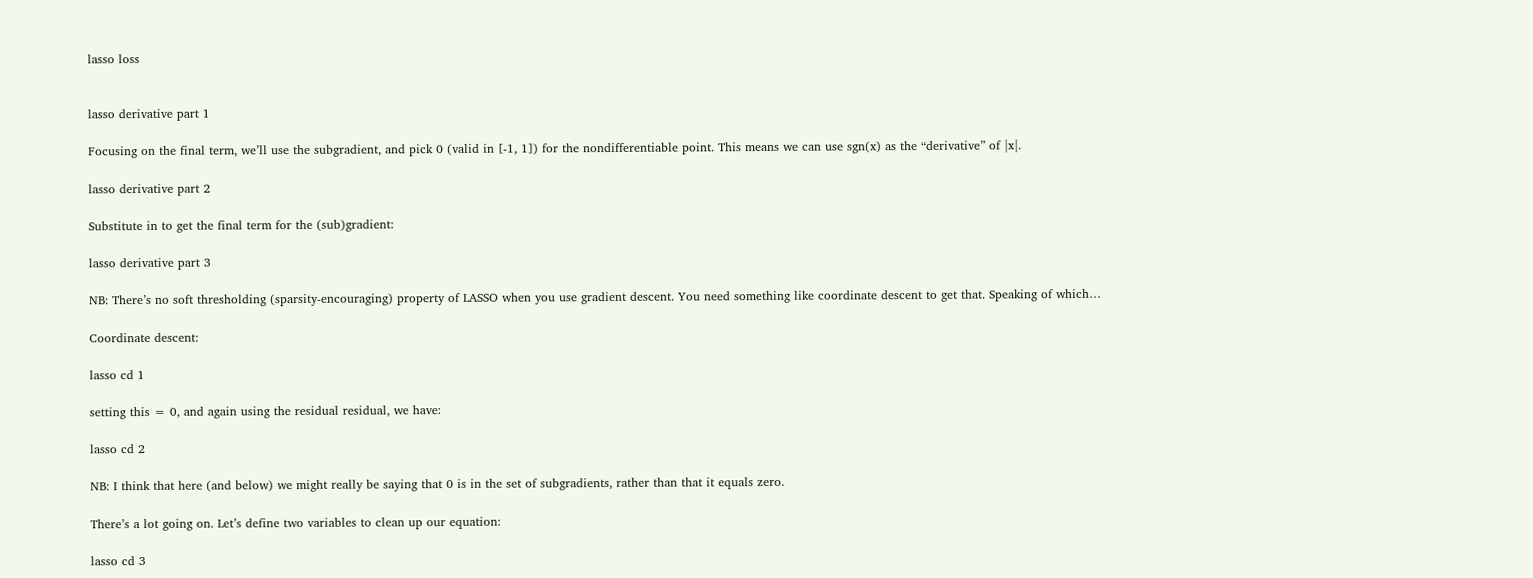lasso loss


lasso derivative part 1

Focusing on the final term, we’ll use the subgradient, and pick 0 (valid in [-1, 1]) for the nondifferentiable point. This means we can use sgn(x) as the “derivative” of |x|.

lasso derivative part 2

Substitute in to get the final term for the (sub)gradient:

lasso derivative part 3

NB: There’s no soft thresholding (sparsity-encouraging) property of LASSO when you use gradient descent. You need something like coordinate descent to get that. Speaking of which…

Coordinate descent:

lasso cd 1

setting this = 0, and again using the residual residual, we have:

lasso cd 2

NB: I think that here (and below) we might really be saying that 0 is in the set of subgradients, rather than that it equals zero.

There’s a lot going on. Let’s define two variables to clean up our equation:

lasso cd 3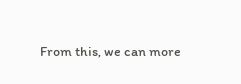From this, we can more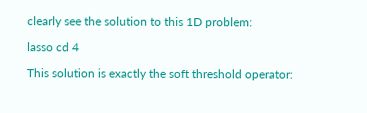clearly see the solution to this 1D problem:

lasso cd 4

This solution is exactly the soft threshold operator: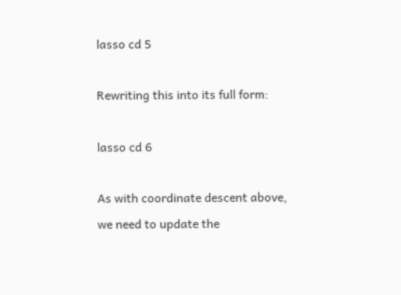lasso cd 5

Rewriting this into its full form:

lasso cd 6

As with coordinate descent above, we need to update the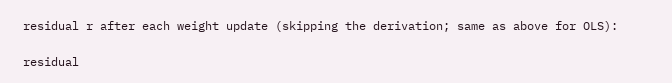residual r after each weight update (skipping the derivation; same as above for OLS):

residual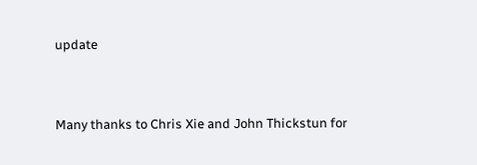update


Many thanks to Chris Xie and John Thickstun for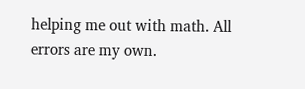helping me out with math. All errors are my own.